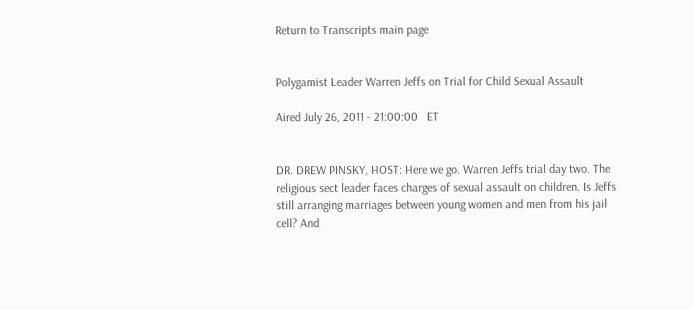Return to Transcripts main page


Polygamist Leader Warren Jeffs on Trial for Child Sexual Assault

Aired July 26, 2011 - 21:00:00   ET


DR. DREW PINSKY, HOST: Here we go. Warren Jeffs trial day two. The religious sect leader faces charges of sexual assault on children. Is Jeffs still arranging marriages between young women and men from his jail cell? And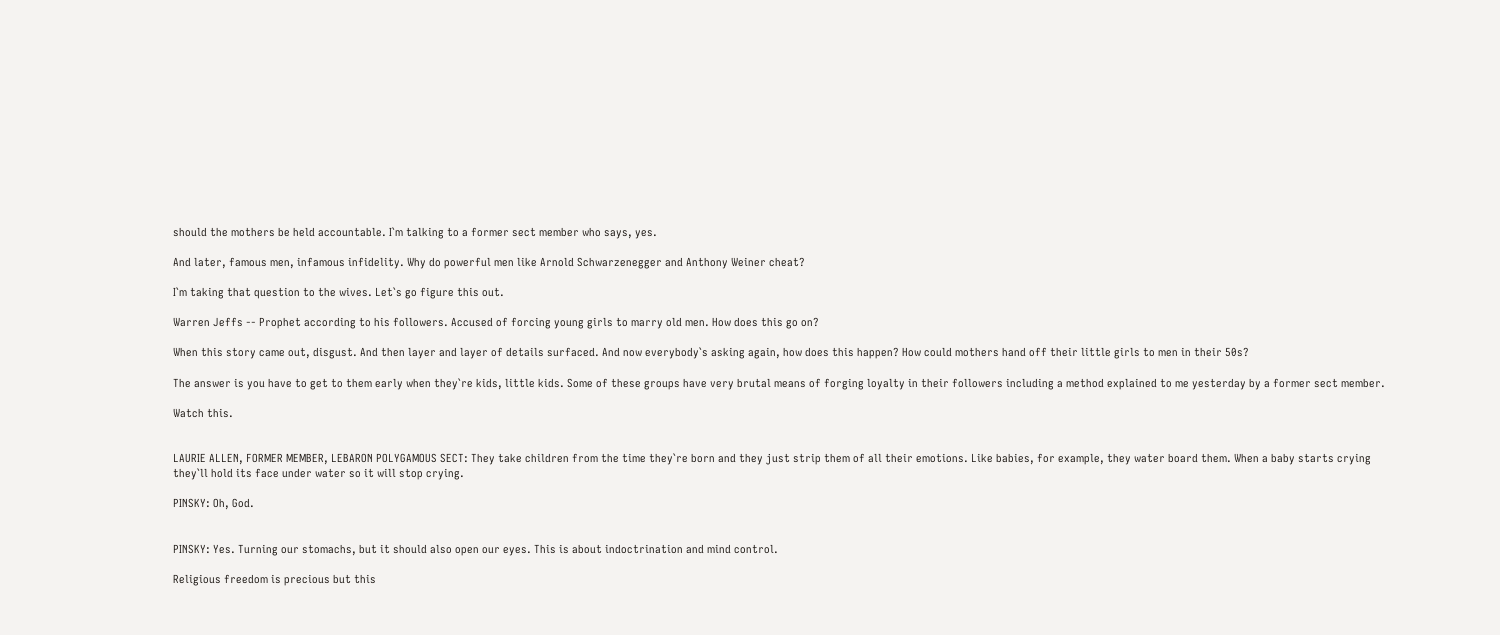should the mothers be held accountable. I`m talking to a former sect member who says, yes.

And later, famous men, infamous infidelity. Why do powerful men like Arnold Schwarzenegger and Anthony Weiner cheat?

I`m taking that question to the wives. Let`s go figure this out.

Warren Jeffs -- Prophet according to his followers. Accused of forcing young girls to marry old men. How does this go on?

When this story came out, disgust. And then layer and layer of details surfaced. And now everybody`s asking again, how does this happen? How could mothers hand off their little girls to men in their 50s?

The answer is you have to get to them early when they`re kids, little kids. Some of these groups have very brutal means of forging loyalty in their followers including a method explained to me yesterday by a former sect member.

Watch this.


LAURIE ALLEN, FORMER MEMBER, LEBARON POLYGAMOUS SECT: They take children from the time they`re born and they just strip them of all their emotions. Like babies, for example, they water board them. When a baby starts crying they`ll hold its face under water so it will stop crying.

PINSKY: Oh, God.


PINSKY: Yes. Turning our stomachs, but it should also open our eyes. This is about indoctrination and mind control.

Religious freedom is precious but this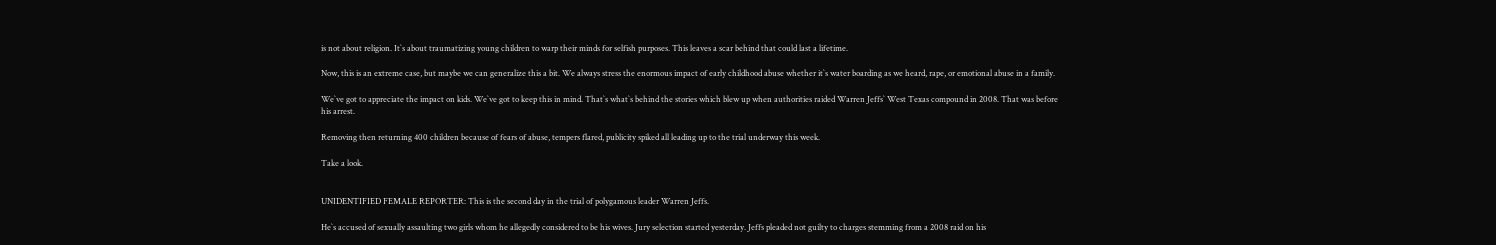is not about religion. It`s about traumatizing young children to warp their minds for selfish purposes. This leaves a scar behind that could last a lifetime.

Now, this is an extreme case, but maybe we can generalize this a bit. We always stress the enormous impact of early childhood abuse whether it`s water boarding as we heard, rape, or emotional abuse in a family.

We`ve got to appreciate the impact on kids. We`ve got to keep this in mind. That`s what`s behind the stories which blew up when authorities raided Warren Jeffs` West Texas compound in 2008. That was before his arrest.

Removing then returning 400 children because of fears of abuse, tempers flared, publicity spiked all leading up to the trial underway this week.

Take a look.


UNIDENTIFIED FEMALE REPORTER: This is the second day in the trial of polygamous leader Warren Jeffs.

He`s accused of sexually assaulting two girls whom he allegedly considered to be his wives. Jury selection started yesterday. Jeffs pleaded not guilty to charges stemming from a 2008 raid on his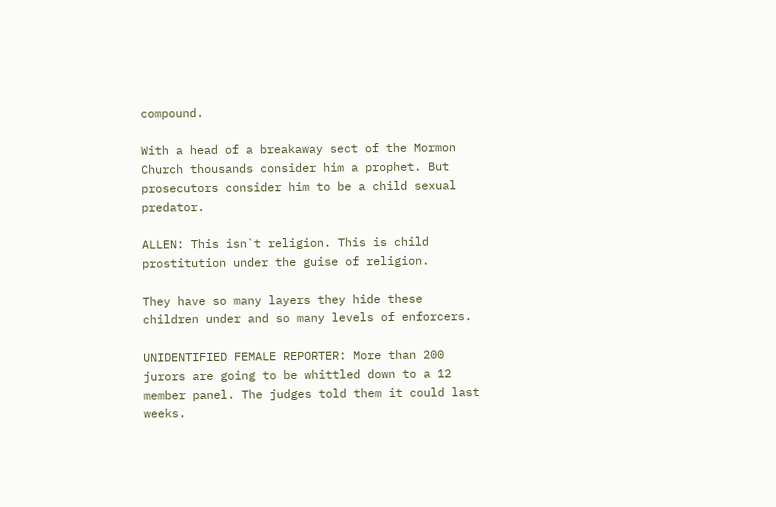compound.

With a head of a breakaway sect of the Mormon Church thousands consider him a prophet. But prosecutors consider him to be a child sexual predator.

ALLEN: This isn`t religion. This is child prostitution under the guise of religion.

They have so many layers they hide these children under and so many levels of enforcers.

UNIDENTIFIED FEMALE REPORTER: More than 200 jurors are going to be whittled down to a 12 member panel. The judges told them it could last weeks.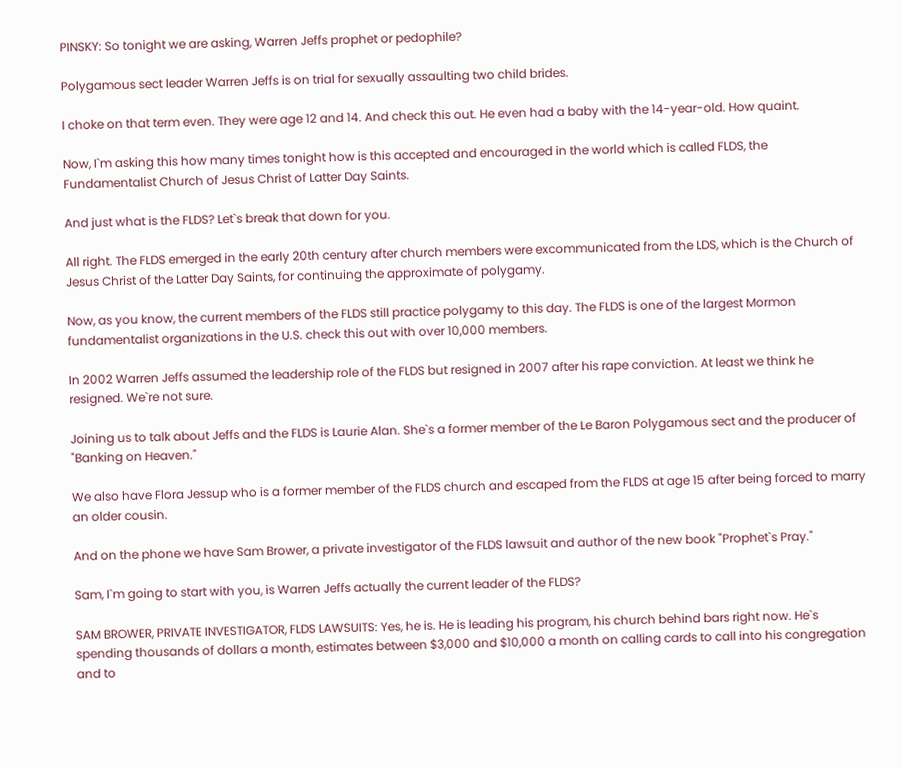PINSKY: So tonight we are asking, Warren Jeffs prophet or pedophile?

Polygamous sect leader Warren Jeffs is on trial for sexually assaulting two child brides.

I choke on that term even. They were age 12 and 14. And check this out. He even had a baby with the 14-year-old. How quaint.

Now, I`m asking this how many times tonight how is this accepted and encouraged in the world which is called FLDS, the Fundamentalist Church of Jesus Christ of Latter Day Saints.

And just what is the FLDS? Let`s break that down for you.

All right. The FLDS emerged in the early 20th century after church members were excommunicated from the LDS, which is the Church of Jesus Christ of the Latter Day Saints, for continuing the approximate of polygamy.

Now, as you know, the current members of the FLDS still practice polygamy to this day. The FLDS is one of the largest Mormon fundamentalist organizations in the U.S. check this out with over 10,000 members.

In 2002 Warren Jeffs assumed the leadership role of the FLDS but resigned in 2007 after his rape conviction. At least we think he resigned. We`re not sure.

Joining us to talk about Jeffs and the FLDS is Laurie Alan. She`s a former member of the Le Baron Polygamous sect and the producer of "Banking on Heaven."

We also have Flora Jessup who is a former member of the FLDS church and escaped from the FLDS at age 15 after being forced to marry an older cousin.

And on the phone we have Sam Brower, a private investigator of the FLDS lawsuit and author of the new book "Prophet`s Pray."

Sam, I`m going to start with you, is Warren Jeffs actually the current leader of the FLDS?

SAM BROWER, PRIVATE INVESTIGATOR, FLDS LAWSUITS: Yes, he is. He is leading his program, his church behind bars right now. He`s spending thousands of dollars a month, estimates between $3,000 and $10,000 a month on calling cards to call into his congregation and to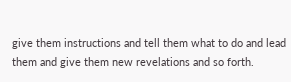give them instructions and tell them what to do and lead them and give them new revelations and so forth.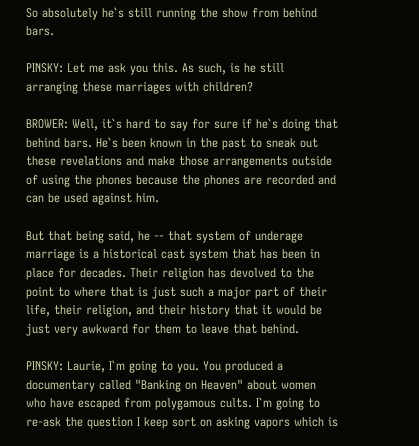So absolutely he`s still running the show from behind bars.

PINSKY: Let me ask you this. As such, is he still arranging these marriages with children?

BROWER: Well, it`s hard to say for sure if he`s doing that behind bars. He`s been known in the past to sneak out these revelations and make those arrangements outside of using the phones because the phones are recorded and can be used against him.

But that being said, he -- that system of underage marriage is a historical cast system that has been in place for decades. Their religion has devolved to the point to where that is just such a major part of their life, their religion, and their history that it would be just very awkward for them to leave that behind.

PINSKY: Laurie, I`m going to you. You produced a documentary called "Banking on Heaven" about women who have escaped from polygamous cults. I`m going to re-ask the question I keep sort on asking vapors which is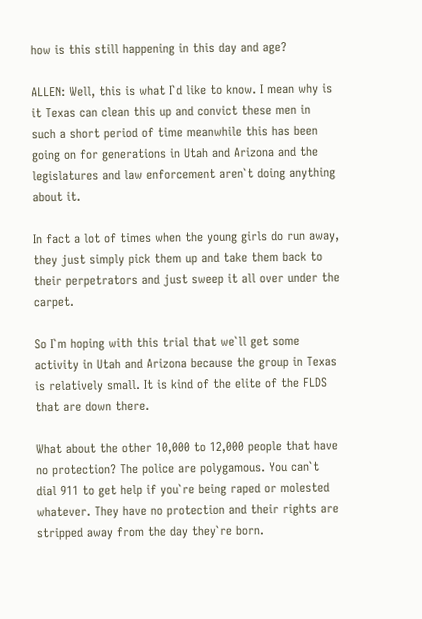how is this still happening in this day and age?

ALLEN: Well, this is what I`d like to know. I mean why is it Texas can clean this up and convict these men in such a short period of time meanwhile this has been going on for generations in Utah and Arizona and the legislatures and law enforcement aren`t doing anything about it.

In fact a lot of times when the young girls do run away, they just simply pick them up and take them back to their perpetrators and just sweep it all over under the carpet.

So I`m hoping with this trial that we`ll get some activity in Utah and Arizona because the group in Texas is relatively small. It is kind of the elite of the FLDS that are down there.

What about the other 10,000 to 12,000 people that have no protection? The police are polygamous. You can`t dial 911 to get help if you`re being raped or molested whatever. They have no protection and their rights are stripped away from the day they`re born.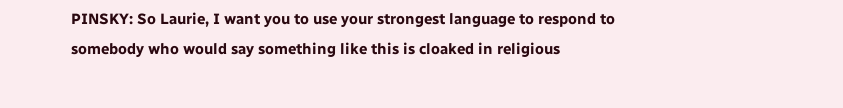PINSKY: So Laurie, I want you to use your strongest language to respond to somebody who would say something like this is cloaked in religious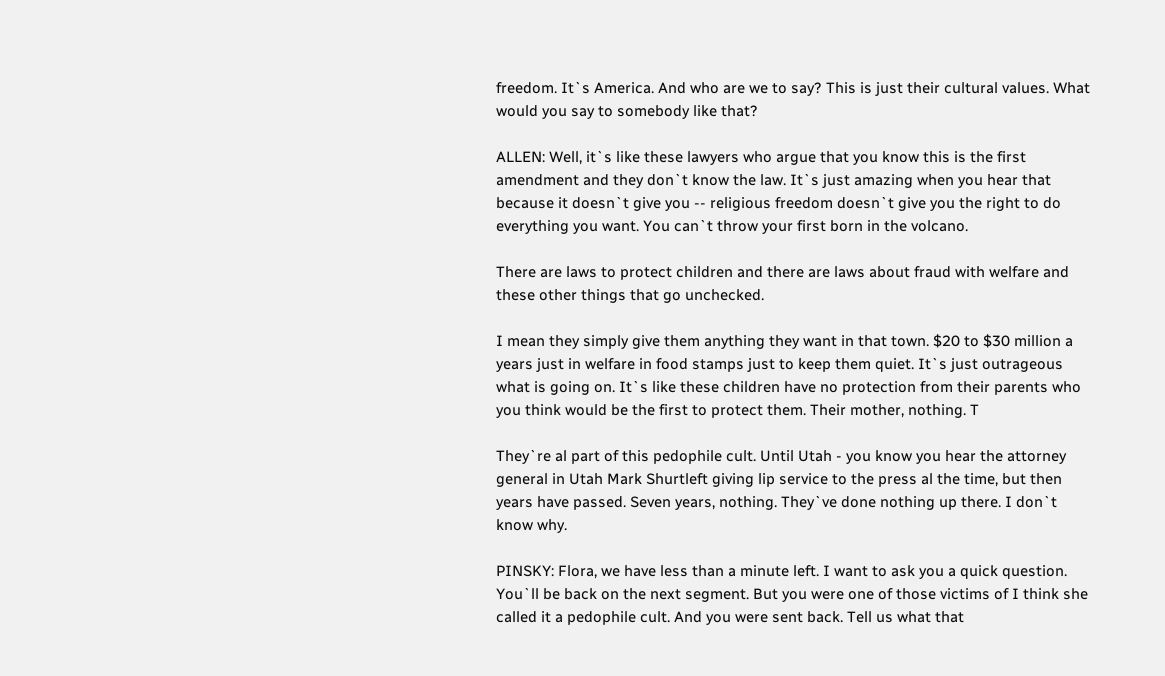freedom. It`s America. And who are we to say? This is just their cultural values. What would you say to somebody like that?

ALLEN: Well, it`s like these lawyers who argue that you know this is the first amendment and they don`t know the law. It`s just amazing when you hear that because it doesn`t give you -- religious freedom doesn`t give you the right to do everything you want. You can`t throw your first born in the volcano.

There are laws to protect children and there are laws about fraud with welfare and these other things that go unchecked.

I mean they simply give them anything they want in that town. $20 to $30 million a years just in welfare in food stamps just to keep them quiet. It`s just outrageous what is going on. It`s like these children have no protection from their parents who you think would be the first to protect them. Their mother, nothing. T

They`re al part of this pedophile cult. Until Utah - you know you hear the attorney general in Utah Mark Shurtleft giving lip service to the press al the time, but then years have passed. Seven years, nothing. They`ve done nothing up there. I don`t know why.

PINSKY: Flora, we have less than a minute left. I want to ask you a quick question. You`ll be back on the next segment. But you were one of those victims of I think she called it a pedophile cult. And you were sent back. Tell us what that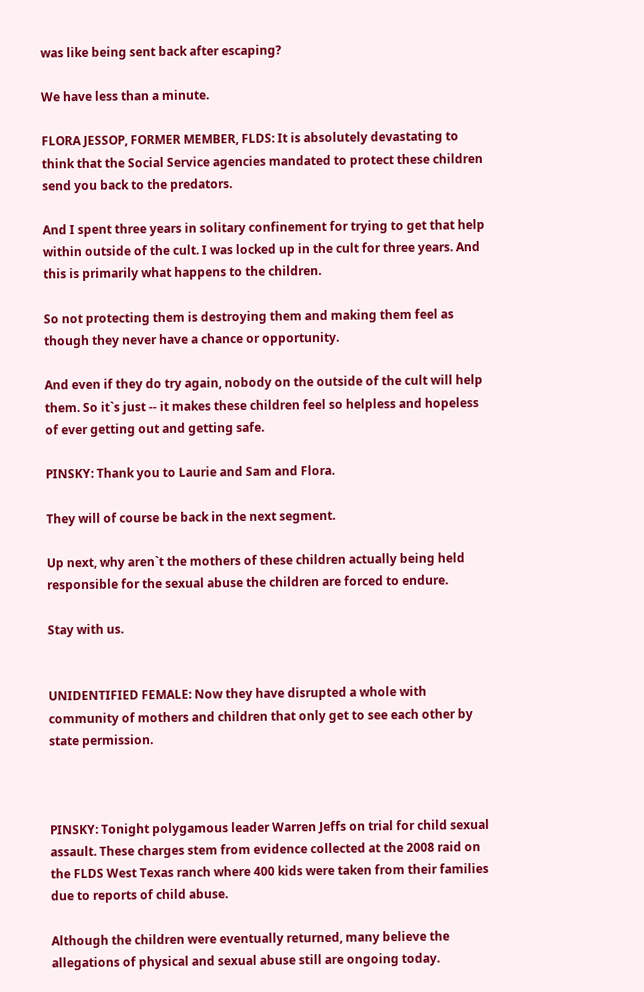was like being sent back after escaping?

We have less than a minute.

FLORA JESSOP, FORMER MEMBER, FLDS: It is absolutely devastating to think that the Social Service agencies mandated to protect these children send you back to the predators.

And I spent three years in solitary confinement for trying to get that help within outside of the cult. I was locked up in the cult for three years. And this is primarily what happens to the children.

So not protecting them is destroying them and making them feel as though they never have a chance or opportunity.

And even if they do try again, nobody on the outside of the cult will help them. So it`s just -- it makes these children feel so helpless and hopeless of ever getting out and getting safe.

PINSKY: Thank you to Laurie and Sam and Flora.

They will of course be back in the next segment.

Up next, why aren`t the mothers of these children actually being held responsible for the sexual abuse the children are forced to endure.

Stay with us.


UNIDENTIFIED FEMALE: Now they have disrupted a whole with community of mothers and children that only get to see each other by state permission.



PINSKY: Tonight polygamous leader Warren Jeffs on trial for child sexual assault. These charges stem from evidence collected at the 2008 raid on the FLDS West Texas ranch where 400 kids were taken from their families due to reports of child abuse.

Although the children were eventually returned, many believe the allegations of physical and sexual abuse still are ongoing today.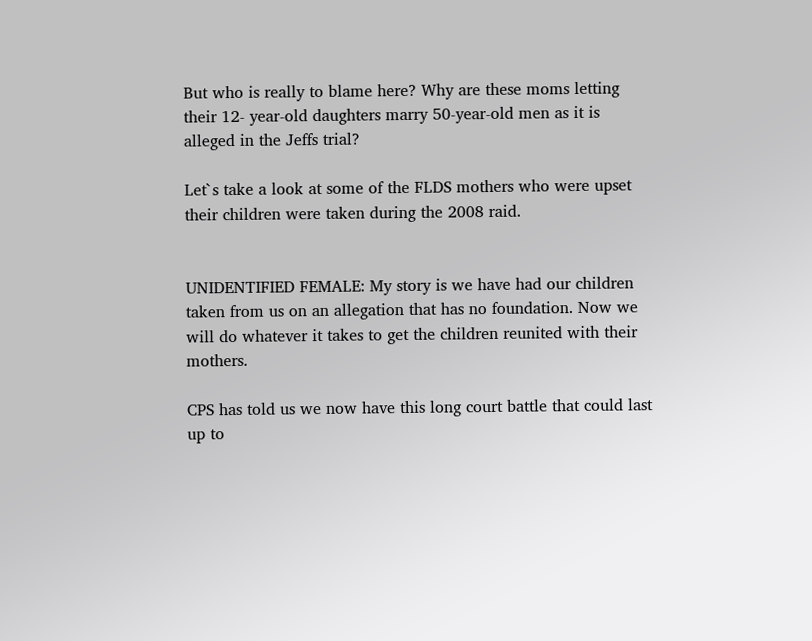But who is really to blame here? Why are these moms letting their 12- year-old daughters marry 50-year-old men as it is alleged in the Jeffs trial?

Let`s take a look at some of the FLDS mothers who were upset their children were taken during the 2008 raid.


UNIDENTIFIED FEMALE: My story is we have had our children taken from us on an allegation that has no foundation. Now we will do whatever it takes to get the children reunited with their mothers.

CPS has told us we now have this long court battle that could last up to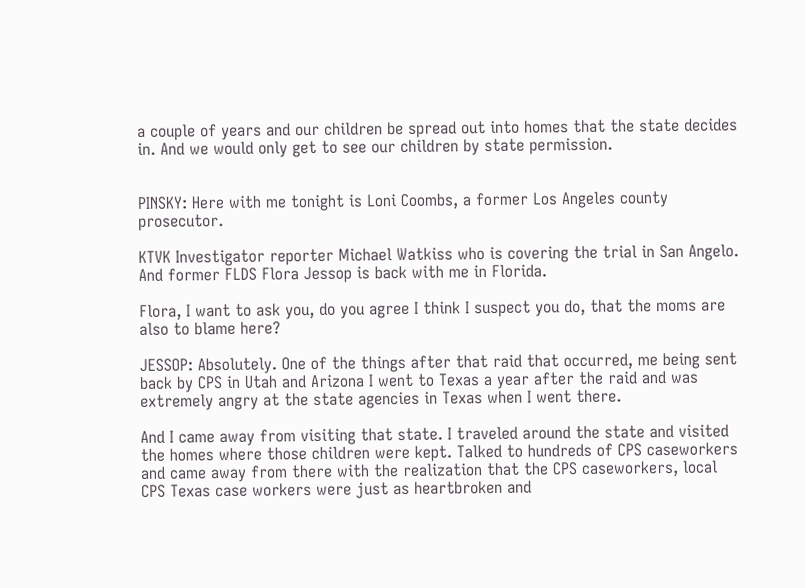a couple of years and our children be spread out into homes that the state decides in. And we would only get to see our children by state permission.


PINSKY: Here with me tonight is Loni Coombs, a former Los Angeles county prosecutor.

KTVK Investigator reporter Michael Watkiss who is covering the trial in San Angelo. And former FLDS Flora Jessop is back with me in Florida.

Flora, I want to ask you, do you agree I think I suspect you do, that the moms are also to blame here?

JESSOP: Absolutely. One of the things after that raid that occurred, me being sent back by CPS in Utah and Arizona I went to Texas a year after the raid and was extremely angry at the state agencies in Texas when I went there.

And I came away from visiting that state. I traveled around the state and visited the homes where those children were kept. Talked to hundreds of CPS caseworkers and came away from there with the realization that the CPS caseworkers, local CPS Texas case workers were just as heartbroken and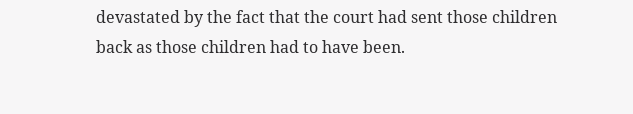devastated by the fact that the court had sent those children back as those children had to have been.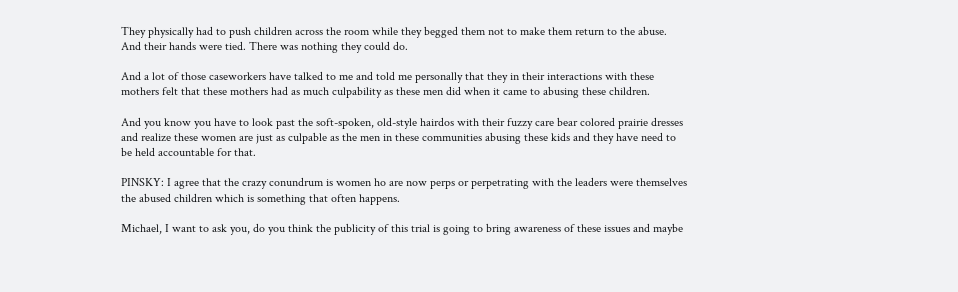They physically had to push children across the room while they begged them not to make them return to the abuse. And their hands were tied. There was nothing they could do.

And a lot of those caseworkers have talked to me and told me personally that they in their interactions with these mothers felt that these mothers had as much culpability as these men did when it came to abusing these children.

And you know you have to look past the soft-spoken, old-style hairdos with their fuzzy care bear colored prairie dresses and realize these women are just as culpable as the men in these communities abusing these kids and they have need to be held accountable for that.

PINSKY: I agree that the crazy conundrum is women ho are now perps or perpetrating with the leaders were themselves the abused children which is something that often happens.

Michael, I want to ask you, do you think the publicity of this trial is going to bring awareness of these issues and maybe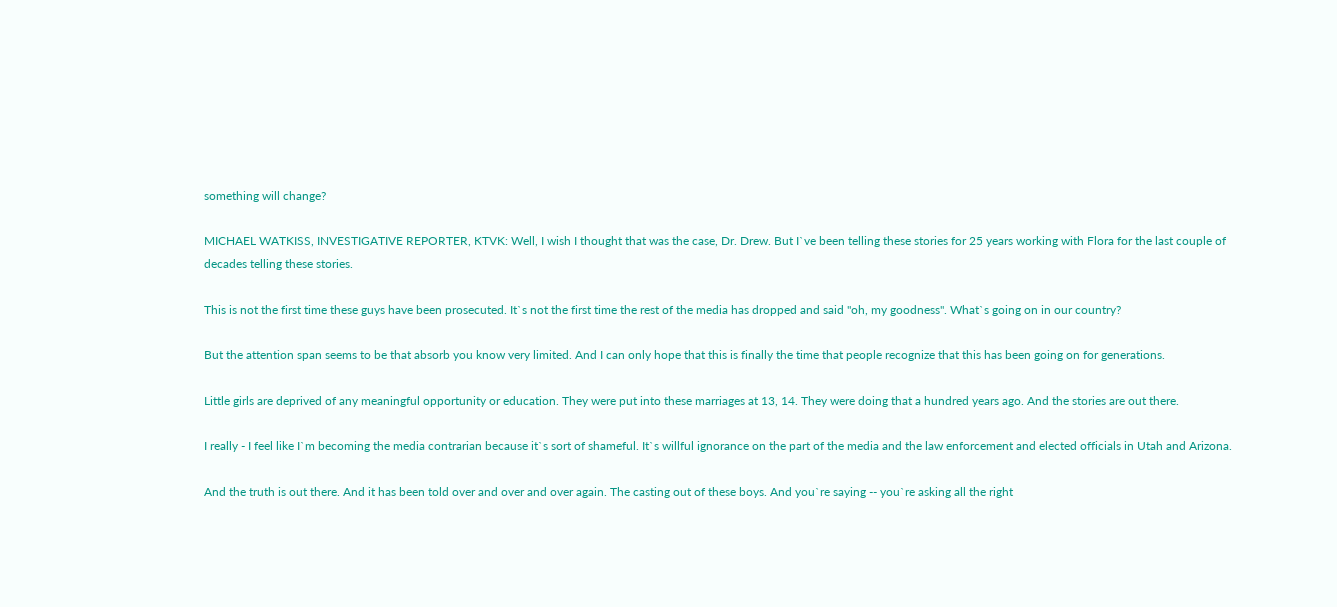something will change?

MICHAEL WATKISS, INVESTIGATIVE REPORTER, KTVK: Well, I wish I thought that was the case, Dr. Drew. But I`ve been telling these stories for 25 years working with Flora for the last couple of decades telling these stories.

This is not the first time these guys have been prosecuted. It`s not the first time the rest of the media has dropped and said "oh, my goodness". What`s going on in our country?

But the attention span seems to be that absorb you know very limited. And I can only hope that this is finally the time that people recognize that this has been going on for generations.

Little girls are deprived of any meaningful opportunity or education. They were put into these marriages at 13, 14. They were doing that a hundred years ago. And the stories are out there.

I really - I feel like I`m becoming the media contrarian because it`s sort of shameful. It`s willful ignorance on the part of the media and the law enforcement and elected officials in Utah and Arizona.

And the truth is out there. And it has been told over and over and over again. The casting out of these boys. And you`re saying -- you`re asking all the right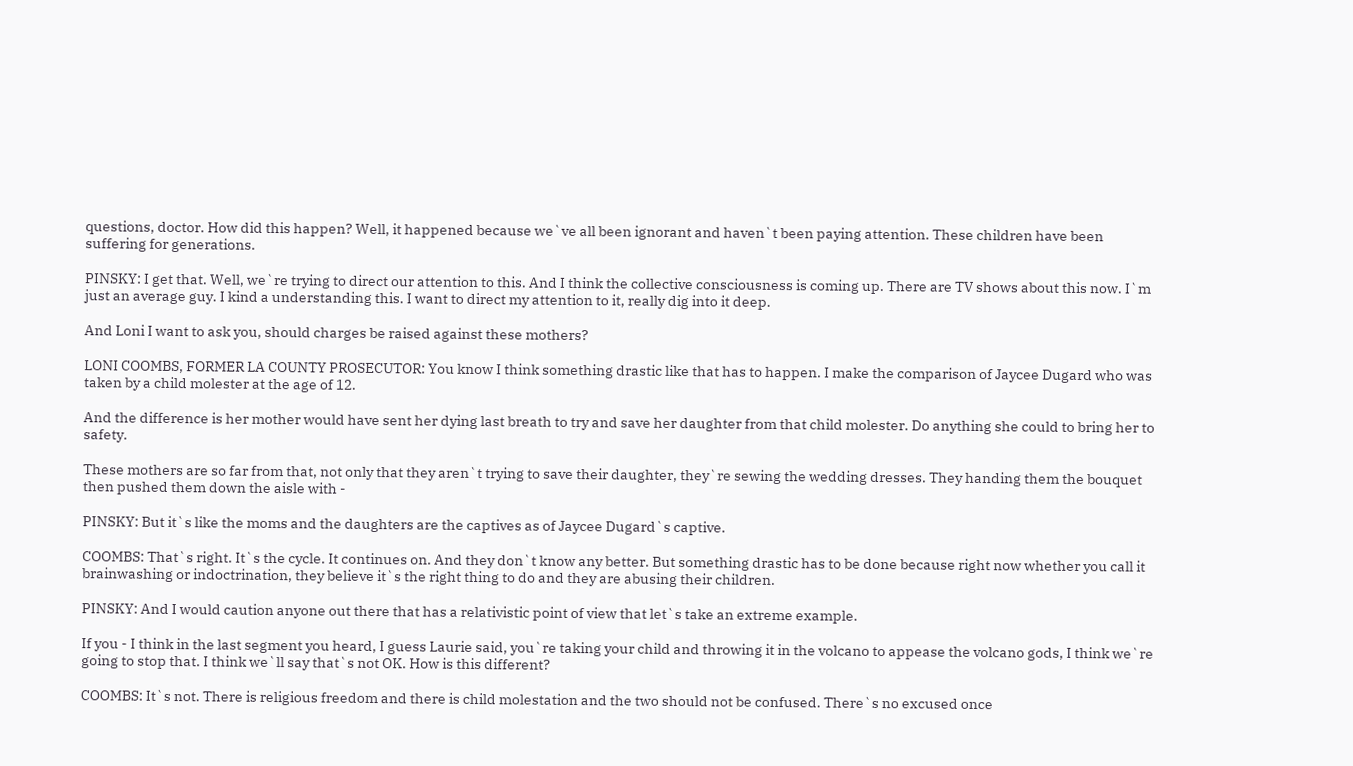questions, doctor. How did this happen? Well, it happened because we`ve all been ignorant and haven`t been paying attention. These children have been suffering for generations.

PINSKY: I get that. Well, we`re trying to direct our attention to this. And I think the collective consciousness is coming up. There are TV shows about this now. I`m just an average guy. I kind a understanding this. I want to direct my attention to it, really dig into it deep.

And Loni I want to ask you, should charges be raised against these mothers?

LONI COOMBS, FORMER LA COUNTY PROSECUTOR: You know I think something drastic like that has to happen. I make the comparison of Jaycee Dugard who was taken by a child molester at the age of 12.

And the difference is her mother would have sent her dying last breath to try and save her daughter from that child molester. Do anything she could to bring her to safety.

These mothers are so far from that, not only that they aren`t trying to save their daughter, they`re sewing the wedding dresses. They handing them the bouquet then pushed them down the aisle with -

PINSKY: But it`s like the moms and the daughters are the captives as of Jaycee Dugard`s captive.

COOMBS: That`s right. It`s the cycle. It continues on. And they don`t know any better. But something drastic has to be done because right now whether you call it brainwashing or indoctrination, they believe it`s the right thing to do and they are abusing their children.

PINSKY: And I would caution anyone out there that has a relativistic point of view that let`s take an extreme example.

If you - I think in the last segment you heard, I guess Laurie said, you`re taking your child and throwing it in the volcano to appease the volcano gods, I think we`re going to stop that. I think we`ll say that`s not OK. How is this different?

COOMBS: It`s not. There is religious freedom and there is child molestation and the two should not be confused. There`s no excused once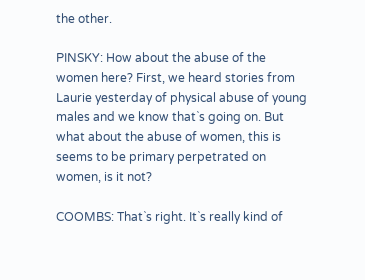the other.

PINSKY: How about the abuse of the women here? First, we heard stories from Laurie yesterday of physical abuse of young males and we know that`s going on. But what about the abuse of women, this is seems to be primary perpetrated on women, is it not?

COOMBS: That`s right. It`s really kind of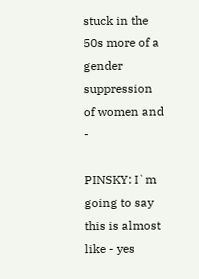stuck in the 50s more of a gender suppression of women and -

PINSKY: I`m going to say this is almost like - yes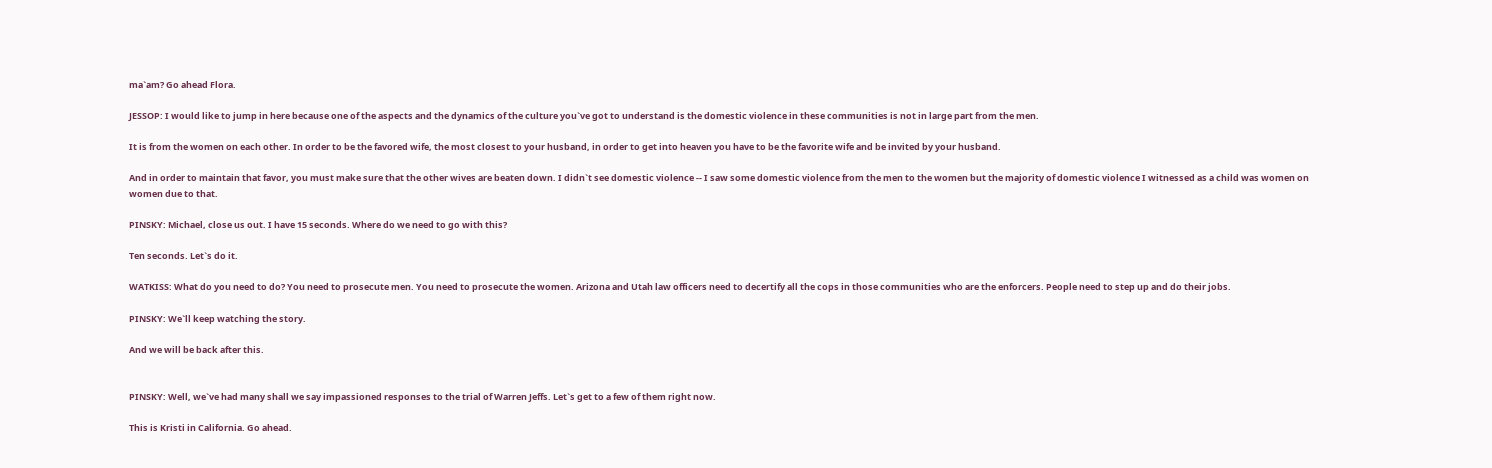ma`am? Go ahead Flora.

JESSOP: I would like to jump in here because one of the aspects and the dynamics of the culture you`ve got to understand is the domestic violence in these communities is not in large part from the men.

It is from the women on each other. In order to be the favored wife, the most closest to your husband, in order to get into heaven you have to be the favorite wife and be invited by your husband.

And in order to maintain that favor, you must make sure that the other wives are beaten down. I didn`t see domestic violence -- I saw some domestic violence from the men to the women but the majority of domestic violence I witnessed as a child was women on women due to that.

PINSKY: Michael, close us out. I have 15 seconds. Where do we need to go with this?

Ten seconds. Let`s do it.

WATKISS: What do you need to do? You need to prosecute men. You need to prosecute the women. Arizona and Utah law officers need to decertify all the cops in those communities who are the enforcers. People need to step up and do their jobs.

PINSKY: We`ll keep watching the story.

And we will be back after this.


PINSKY: Well, we`ve had many shall we say impassioned responses to the trial of Warren Jeffs. Let`s get to a few of them right now.

This is Kristi in California. Go ahead.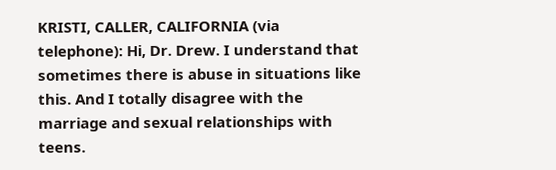KRISTI, CALLER, CALIFORNIA (via telephone): Hi, Dr. Drew. I understand that sometimes there is abuse in situations like this. And I totally disagree with the marriage and sexual relationships with teens.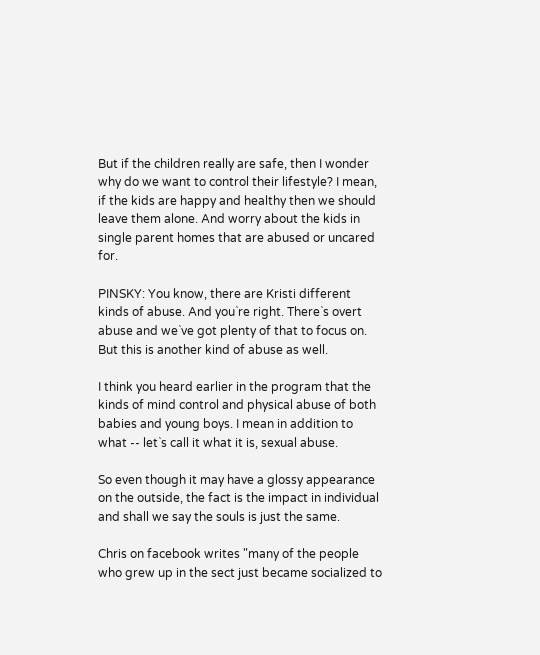But if the children really are safe, then I wonder why do we want to control their lifestyle? I mean, if the kids are happy and healthy then we should leave them alone. And worry about the kids in single parent homes that are abused or uncared for.

PINSKY: You know, there are Kristi different kinds of abuse. And you`re right. There`s overt abuse and we`ve got plenty of that to focus on. But this is another kind of abuse as well.

I think you heard earlier in the program that the kinds of mind control and physical abuse of both babies and young boys. I mean in addition to what -- let`s call it what it is, sexual abuse.

So even though it may have a glossy appearance on the outside, the fact is the impact in individual and shall we say the souls is just the same.

Chris on facebook writes "many of the people who grew up in the sect just became socialized to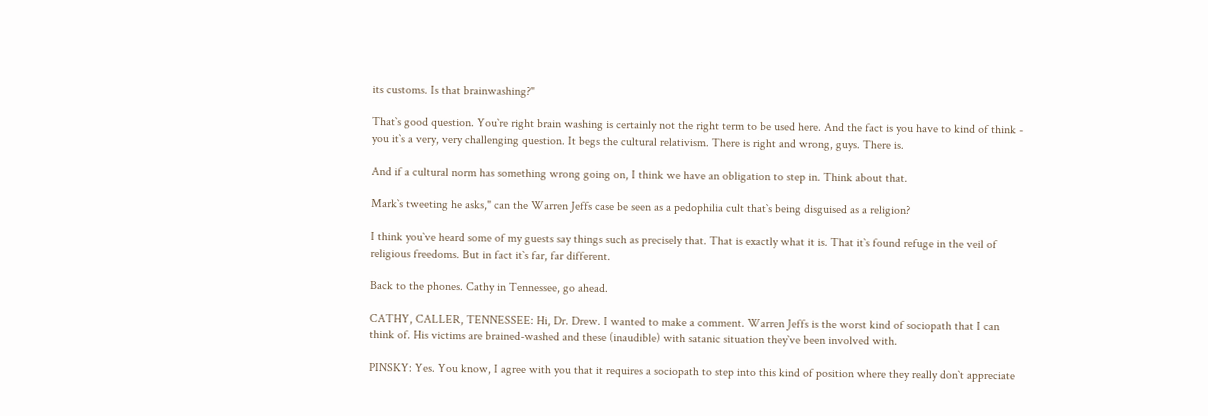its customs. Is that brainwashing?"

That`s good question. You`re right brain washing is certainly not the right term to be used here. And the fact is you have to kind of think - you it`s a very, very challenging question. It begs the cultural relativism. There is right and wrong, guys. There is.

And if a cultural norm has something wrong going on, I think we have an obligation to step in. Think about that.

Mark`s tweeting he asks," can the Warren Jeffs case be seen as a pedophilia cult that`s being disguised as a religion?

I think you`ve heard some of my guests say things such as precisely that. That is exactly what it is. That it`s found refuge in the veil of religious freedoms. But in fact it`s far, far different.

Back to the phones. Cathy in Tennessee, go ahead.

CATHY, CALLER, TENNESSEE: Hi, Dr. Drew. I wanted to make a comment. Warren Jeffs is the worst kind of sociopath that I can think of. His victims are brained-washed and these (inaudible) with satanic situation they`ve been involved with.

PINSKY: Yes. You know, I agree with you that it requires a sociopath to step into this kind of position where they really don`t appreciate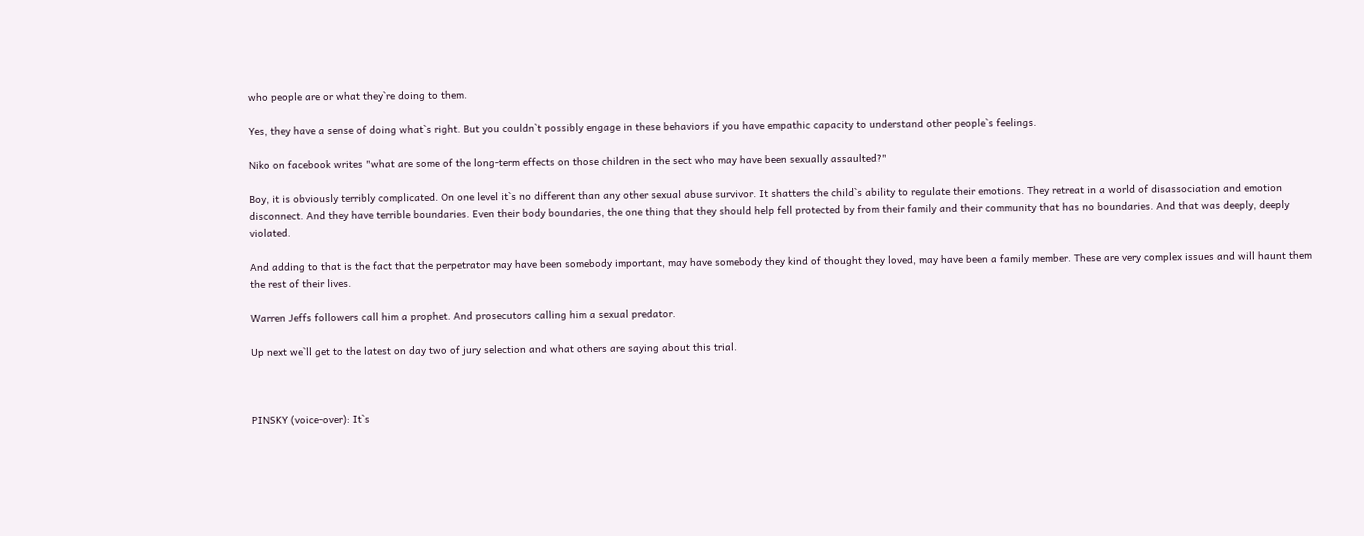who people are or what they`re doing to them.

Yes, they have a sense of doing what`s right. But you couldn`t possibly engage in these behaviors if you have empathic capacity to understand other people`s feelings.

Niko on facebook writes "what are some of the long-term effects on those children in the sect who may have been sexually assaulted?"

Boy, it is obviously terribly complicated. On one level it`s no different than any other sexual abuse survivor. It shatters the child`s ability to regulate their emotions. They retreat in a world of disassociation and emotion disconnect. And they have terrible boundaries. Even their body boundaries, the one thing that they should help fell protected by from their family and their community that has no boundaries. And that was deeply, deeply violated.

And adding to that is the fact that the perpetrator may have been somebody important, may have somebody they kind of thought they loved, may have been a family member. These are very complex issues and will haunt them the rest of their lives.

Warren Jeffs followers call him a prophet. And prosecutors calling him a sexual predator.

Up next we`ll get to the latest on day two of jury selection and what others are saying about this trial.



PINSKY (voice-over): It`s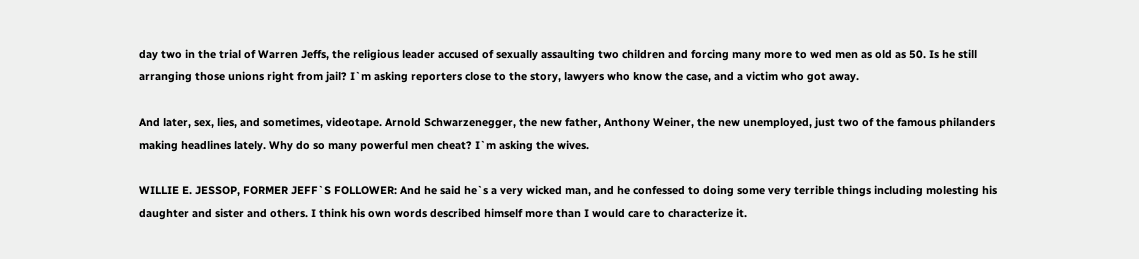day two in the trial of Warren Jeffs, the religious leader accused of sexually assaulting two children and forcing many more to wed men as old as 50. Is he still arranging those unions right from jail? I`m asking reporters close to the story, lawyers who know the case, and a victim who got away.

And later, sex, lies, and sometimes, videotape. Arnold Schwarzenegger, the new father, Anthony Weiner, the new unemployed, just two of the famous philanders making headlines lately. Why do so many powerful men cheat? I`m asking the wives.

WILLIE E. JESSOP, FORMER JEFF`S FOLLOWER: And he said he`s a very wicked man, and he confessed to doing some very terrible things including molesting his daughter and sister and others. I think his own words described himself more than I would care to characterize it.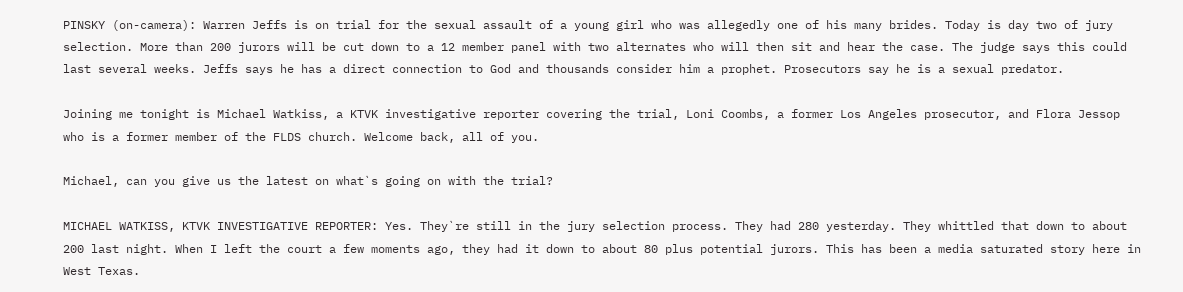PINSKY (on-camera): Warren Jeffs is on trial for the sexual assault of a young girl who was allegedly one of his many brides. Today is day two of jury selection. More than 200 jurors will be cut down to a 12 member panel with two alternates who will then sit and hear the case. The judge says this could last several weeks. Jeffs says he has a direct connection to God and thousands consider him a prophet. Prosecutors say he is a sexual predator.

Joining me tonight is Michael Watkiss, a KTVK investigative reporter covering the trial, Loni Coombs, a former Los Angeles prosecutor, and Flora Jessop who is a former member of the FLDS church. Welcome back, all of you.

Michael, can you give us the latest on what`s going on with the trial?

MICHAEL WATKISS, KTVK INVESTIGATIVE REPORTER: Yes. They`re still in the jury selection process. They had 280 yesterday. They whittled that down to about 200 last night. When I left the court a few moments ago, they had it down to about 80 plus potential jurors. This has been a media saturated story here in West Texas.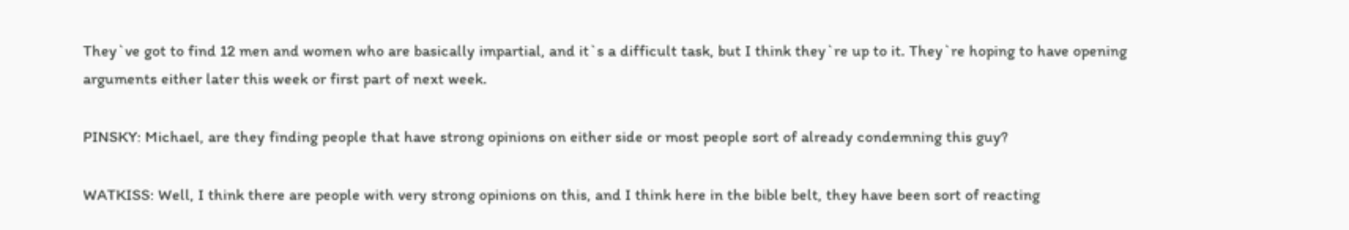They`ve got to find 12 men and women who are basically impartial, and it`s a difficult task, but I think they`re up to it. They`re hoping to have opening arguments either later this week or first part of next week.

PINSKY: Michael, are they finding people that have strong opinions on either side or most people sort of already condemning this guy?

WATKISS: Well, I think there are people with very strong opinions on this, and I think here in the bible belt, they have been sort of reacting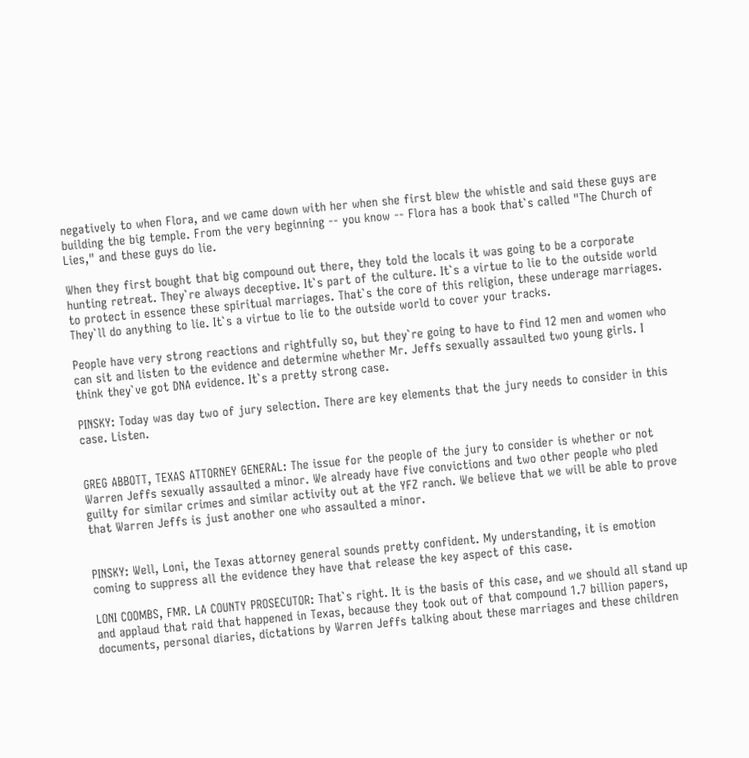negatively to when Flora, and we came down with her when she first blew the whistle and said these guys are building the big temple. From the very beginning -- you know -- Flora has a book that`s called "The Church of Lies," and these guys do lie.

When they first bought that big compound out there, they told the locals it was going to be a corporate hunting retreat. They`re always deceptive. It`s part of the culture. It`s a virtue to lie to the outside world to protect in essence these spiritual marriages. That`s the core of this religion, these underage marriages. They`ll do anything to lie. It`s a virtue to lie to the outside world to cover your tracks.

People have very strong reactions and rightfully so, but they`re going to have to find 12 men and women who can sit and listen to the evidence and determine whether Mr. Jeffs sexually assaulted two young girls. I think they`ve got DNA evidence. It`s a pretty strong case.

PINSKY: Today was day two of jury selection. There are key elements that the jury needs to consider in this case. Listen.


GREG ABBOTT, TEXAS ATTORNEY GENERAL: The issue for the people of the jury to consider is whether or not Warren Jeffs sexually assaulted a minor. We already have five convictions and two other people who pled guilty for similar crimes and similar activity out at the YFZ ranch. We believe that we will be able to prove that Warren Jeffs is just another one who assaulted a minor.


PINSKY: Well, Loni, the Texas attorney general sounds pretty confident. My understanding, it is emotion coming to suppress all the evidence they have that release the key aspect of this case.

LONI COOMBS, FMR. LA COUNTY PROSECUTOR: That`s right. It is the basis of this case, and we should all stand up and applaud that raid that happened in Texas, because they took out of that compound 1.7 billion papers, documents, personal diaries, dictations by Warren Jeffs talking about these marriages and these children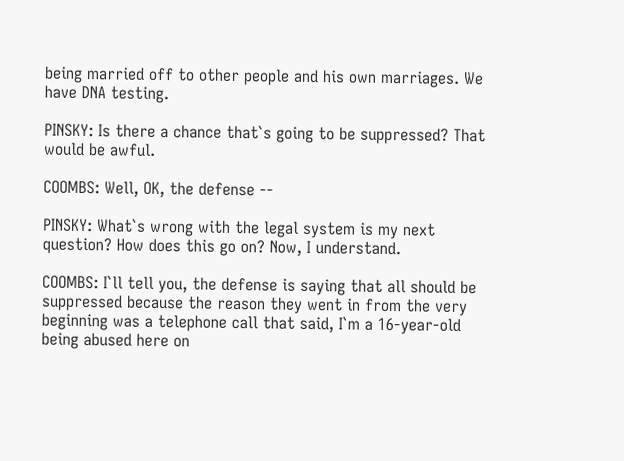being married off to other people and his own marriages. We have DNA testing.

PINSKY: Is there a chance that`s going to be suppressed? That would be awful.

COOMBS: Well, OK, the defense --

PINSKY: What`s wrong with the legal system is my next question? How does this go on? Now, I understand.

COOMBS: I`ll tell you, the defense is saying that all should be suppressed because the reason they went in from the very beginning was a telephone call that said, I`m a 16-year-old being abused here on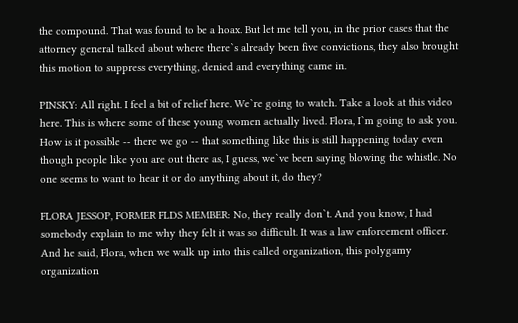the compound. That was found to be a hoax. But let me tell you, in the prior cases that the attorney general talked about where there`s already been five convictions, they also brought this motion to suppress everything, denied and everything came in.

PINSKY: All right. I feel a bit of relief here. We`re going to watch. Take a look at this video here. This is where some of these young women actually lived. Flora, I`m going to ask you. How is it possible -- there we go -- that something like this is still happening today even though people like you are out there as, I guess, we`ve been saying blowing the whistle. No one seems to want to hear it or do anything about it, do they?

FLORA JESSOP, FORMER FLDS MEMBER: No, they really don`t. And you know, I had somebody explain to me why they felt it was so difficult. It was a law enforcement officer. And he said, Flora, when we walk up into this called organization, this polygamy organization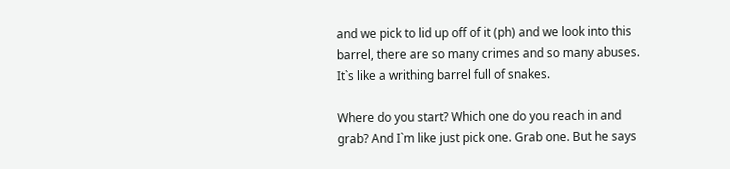and we pick to lid up off of it (ph) and we look into this barrel, there are so many crimes and so many abuses. It`s like a writhing barrel full of snakes.

Where do you start? Which one do you reach in and grab? And I`m like just pick one. Grab one. But he says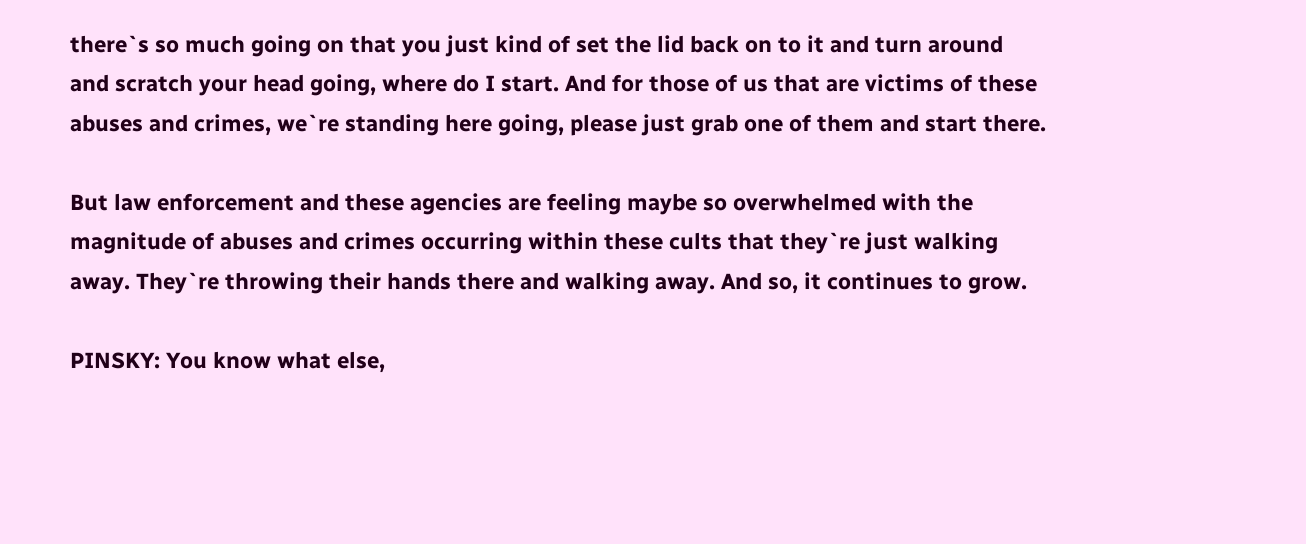there`s so much going on that you just kind of set the lid back on to it and turn around and scratch your head going, where do I start. And for those of us that are victims of these abuses and crimes, we`re standing here going, please just grab one of them and start there.

But law enforcement and these agencies are feeling maybe so overwhelmed with the magnitude of abuses and crimes occurring within these cults that they`re just walking away. They`re throwing their hands there and walking away. And so, it continues to grow.

PINSKY: You know what else,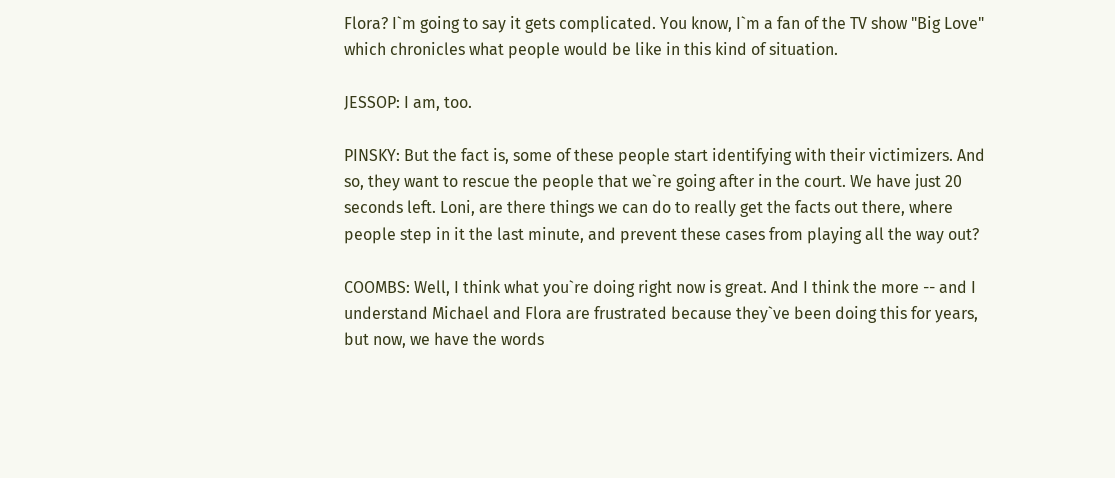Flora? I`m going to say it gets complicated. You know, I`m a fan of the TV show "Big Love" which chronicles what people would be like in this kind of situation.

JESSOP: I am, too.

PINSKY: But the fact is, some of these people start identifying with their victimizers. And so, they want to rescue the people that we`re going after in the court. We have just 20 seconds left. Loni, are there things we can do to really get the facts out there, where people step in it the last minute, and prevent these cases from playing all the way out?

COOMBS: Well, I think what you`re doing right now is great. And I think the more -- and I understand Michael and Flora are frustrated because they`ve been doing this for years, but now, we have the words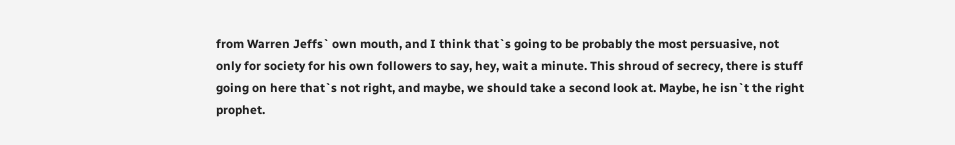from Warren Jeffs` own mouth, and I think that`s going to be probably the most persuasive, not only for society for his own followers to say, hey, wait a minute. This shroud of secrecy, there is stuff going on here that`s not right, and maybe, we should take a second look at. Maybe, he isn`t the right prophet.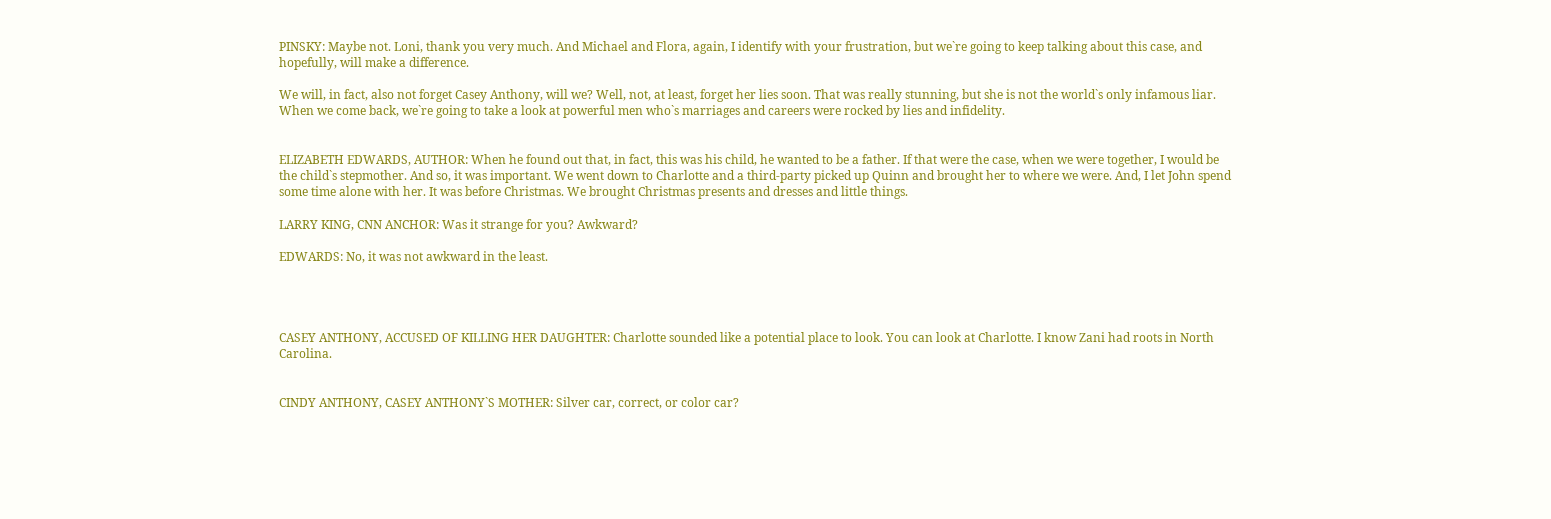PINSKY: Maybe not. Loni, thank you very much. And Michael and Flora, again, I identify with your frustration, but we`re going to keep talking about this case, and hopefully, will make a difference.

We will, in fact, also not forget Casey Anthony, will we? Well, not, at least, forget her lies soon. That was really stunning, but she is not the world`s only infamous liar. When we come back, we`re going to take a look at powerful men who`s marriages and careers were rocked by lies and infidelity.


ELIZABETH EDWARDS, AUTHOR: When he found out that, in fact, this was his child, he wanted to be a father. If that were the case, when we were together, I would be the child`s stepmother. And so, it was important. We went down to Charlotte and a third-party picked up Quinn and brought her to where we were. And, I let John spend some time alone with her. It was before Christmas. We brought Christmas presents and dresses and little things.

LARRY KING, CNN ANCHOR: Was it strange for you? Awkward?

EDWARDS: No, it was not awkward in the least.




CASEY ANTHONY, ACCUSED OF KILLING HER DAUGHTER: Charlotte sounded like a potential place to look. You can look at Charlotte. I know Zani had roots in North Carolina.


CINDY ANTHONY, CASEY ANTHONY`S MOTHER: Silver car, correct, or color car?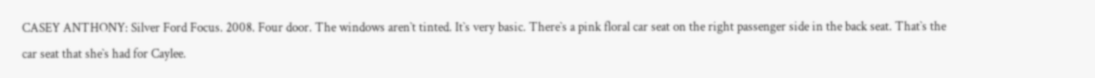CASEY ANTHONY: Silver Ford Focus. 2008. Four door. The windows aren`t tinted. It`s very basic. There`s a pink floral car seat on the right passenger side in the back seat. That`s the car seat that she`s had for Caylee.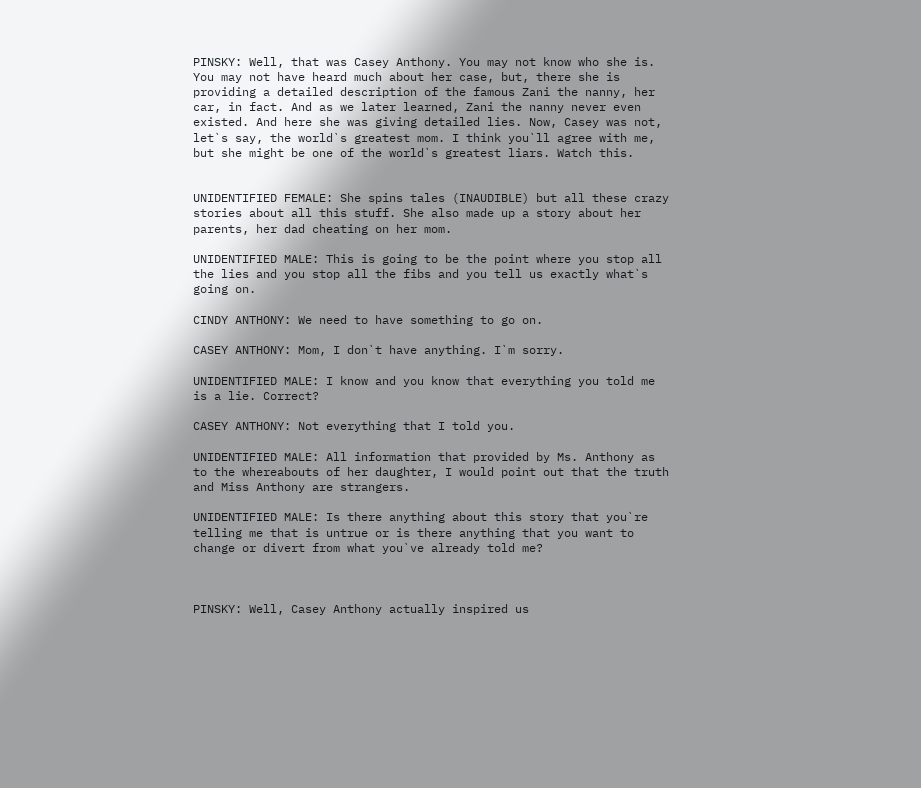PINSKY: Well, that was Casey Anthony. You may not know who she is. You may not have heard much about her case, but, there she is providing a detailed description of the famous Zani the nanny, her car, in fact. And as we later learned, Zani the nanny never even existed. And here she was giving detailed lies. Now, Casey was not, let`s say, the world`s greatest mom. I think you`ll agree with me, but she might be one of the world`s greatest liars. Watch this.


UNIDENTIFIED FEMALE: She spins tales (INAUDIBLE) but all these crazy stories about all this stuff. She also made up a story about her parents, her dad cheating on her mom.

UNIDENTIFIED MALE: This is going to be the point where you stop all the lies and you stop all the fibs and you tell us exactly what`s going on.

CINDY ANTHONY: We need to have something to go on.

CASEY ANTHONY: Mom, I don`t have anything. I`m sorry.

UNIDENTIFIED MALE: I know and you know that everything you told me is a lie. Correct?

CASEY ANTHONY: Not everything that I told you.

UNIDENTIFIED MALE: All information that provided by Ms. Anthony as to the whereabouts of her daughter, I would point out that the truth and Miss Anthony are strangers.

UNIDENTIFIED MALE: Is there anything about this story that you`re telling me that is untrue or is there anything that you want to change or divert from what you`ve already told me?



PINSKY: Well, Casey Anthony actually inspired us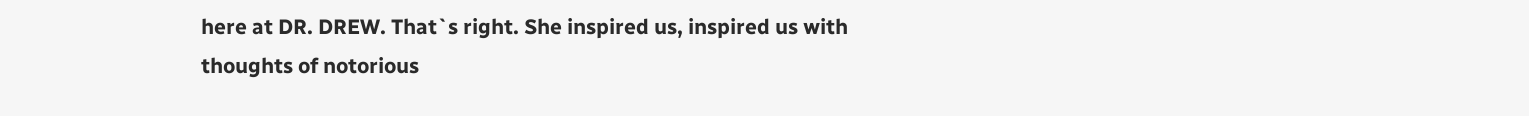here at DR. DREW. That`s right. She inspired us, inspired us with thoughts of notorious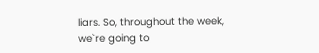liars. So, throughout the week, we`re going to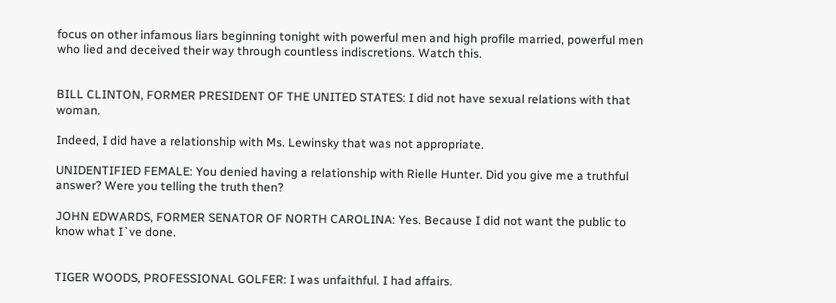focus on other infamous liars beginning tonight with powerful men and high profile married, powerful men who lied and deceived their way through countless indiscretions. Watch this.


BILL CLINTON, FORMER PRESIDENT OF THE UNITED STATES: I did not have sexual relations with that woman.

Indeed, I did have a relationship with Ms. Lewinsky that was not appropriate.

UNIDENTIFIED FEMALE: You denied having a relationship with Rielle Hunter. Did you give me a truthful answer? Were you telling the truth then?

JOHN EDWARDS, FORMER SENATOR OF NORTH CAROLINA: Yes. Because I did not want the public to know what I`ve done.


TIGER WOODS, PROFESSIONAL GOLFER: I was unfaithful. I had affairs.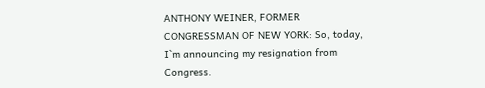ANTHONY WEINER, FORMER CONGRESSMAN OF NEW YORK: So, today, I`m announcing my resignation from Congress.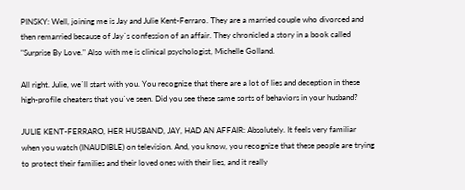PINSKY: Well, joining me is Jay and Julie Kent-Ferraro. They are a married couple who divorced and then remarried because of Jay`s confession of an affair. They chronicled a story in a book called "Surprise By Love." Also with me is clinical psychologist, Michelle Golland.

All right. Julie, we`ll start with you. You recognize that there are a lot of lies and deception in these high-profile cheaters that you`ve seen. Did you see these same sorts of behaviors in your husband?

JULIE KENT-FERRARO, HER HUSBAND, JAY, HAD AN AFFAIR: Absolutely. It feels very familiar when you watch (INAUDIBLE) on television. And, you know, you recognize that these people are trying to protect their families and their loved ones with their lies, and it really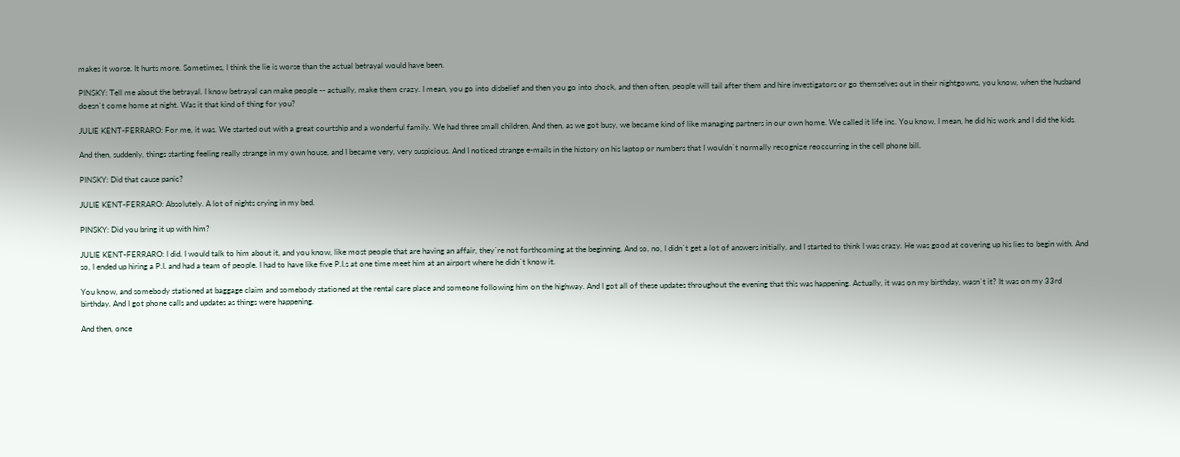makes it worse. It hurts more. Sometimes, I think the lie is worse than the actual betrayal would have been.

PINSKY: Tell me about the betrayal. I know betrayal can make people -- actually, make them crazy. I mean, you go into disbelief and then you go into shock, and then often, people will tail after them and hire investigators or go themselves out in their nightgowns, you know, when the husband doesn`t come home at night. Was it that kind of thing for you?

JULIE KENT-FERRARO: For me, it was. We started out with a great courtship and a wonderful family. We had three small children. And then, as we got busy, we became kind of like managing partners in our own home. We called it life inc. You know, I mean, he did his work and I did the kids.

And then, suddenly, things starting feeling really strange in my own house, and I became very, very suspicious. And I noticed strange e-mails in the history on his laptop or numbers that I wouldn`t normally recognize reoccurring in the cell phone bill.

PINSKY: Did that cause panic?

JULIE KENT-FERRARO: Absolutely. A lot of nights crying in my bed.

PINSKY: Did you bring it up with him?

JULIE KENT-FERRARO: I did. I would talk to him about it, and you know, like most people that are having an affair, they`re not forthcoming at the beginning. And so, no, I didn`t get a lot of answers initially, and I started to think I was crazy. He was good at covering up his lies to begin with. And so, I ended up hiring a P.I. and had a team of people. I had to have like five P.I.s at one time meet him at an airport where he didn`t know it.

You know, and somebody stationed at baggage claim and somebody stationed at the rental care place and someone following him on the highway. And I got all of these updates throughout the evening that this was happening. Actually, it was on my birthday, wasn`t it? It was on my 33rd birthday. And I got phone calls and updates as things were happening.

And then, once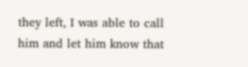they left, I was able to call him and let him know that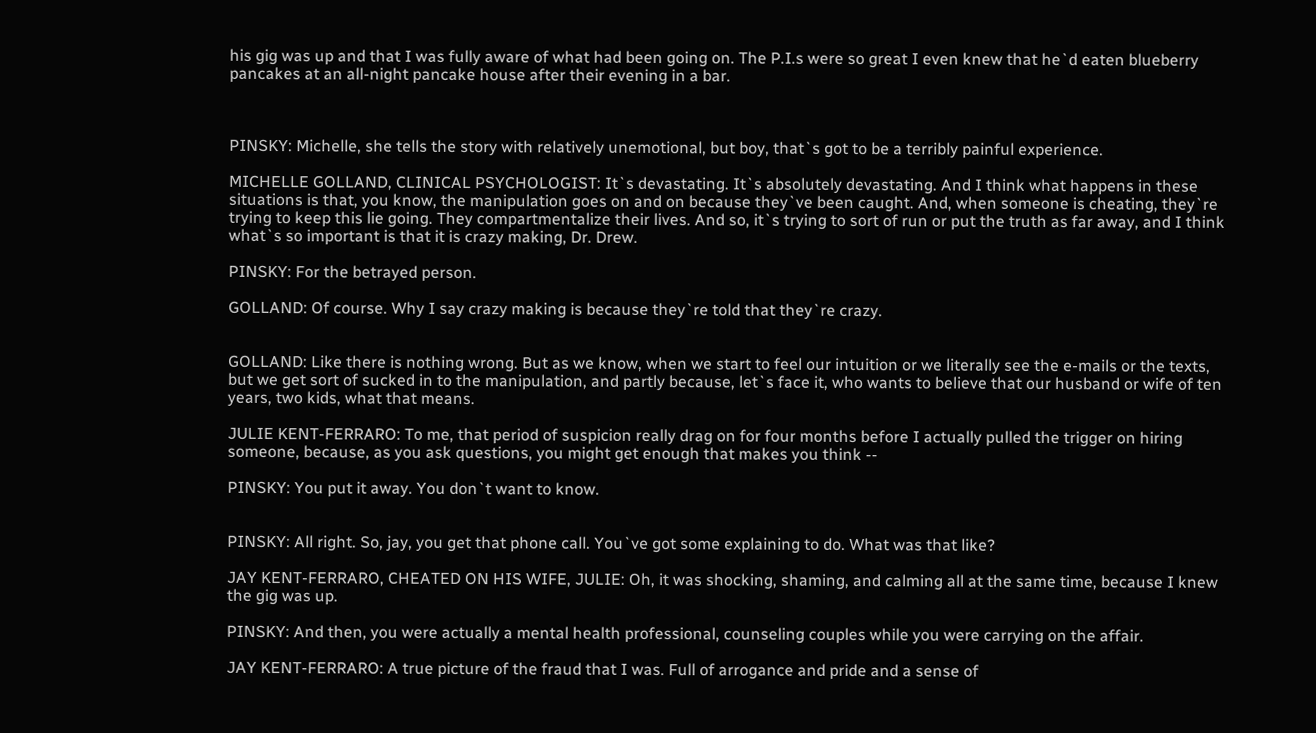his gig was up and that I was fully aware of what had been going on. The P.I.s were so great I even knew that he`d eaten blueberry pancakes at an all-night pancake house after their evening in a bar.



PINSKY: Michelle, she tells the story with relatively unemotional, but boy, that`s got to be a terribly painful experience.

MICHELLE GOLLAND, CLINICAL PSYCHOLOGIST: It`s devastating. It`s absolutely devastating. And I think what happens in these situations is that, you know, the manipulation goes on and on because they`ve been caught. And, when someone is cheating, they`re trying to keep this lie going. They compartmentalize their lives. And so, it`s trying to sort of run or put the truth as far away, and I think what`s so important is that it is crazy making, Dr. Drew.

PINSKY: For the betrayed person.

GOLLAND: Of course. Why I say crazy making is because they`re told that they`re crazy.


GOLLAND: Like there is nothing wrong. But as we know, when we start to feel our intuition or we literally see the e-mails or the texts, but we get sort of sucked in to the manipulation, and partly because, let`s face it, who wants to believe that our husband or wife of ten years, two kids, what that means.

JULIE KENT-FERRARO: To me, that period of suspicion really drag on for four months before I actually pulled the trigger on hiring someone, because, as you ask questions, you might get enough that makes you think --

PINSKY: You put it away. You don`t want to know.


PINSKY: All right. So, jay, you get that phone call. You`ve got some explaining to do. What was that like?

JAY KENT-FERRARO, CHEATED ON HIS WIFE, JULIE: Oh, it was shocking, shaming, and calming all at the same time, because I knew the gig was up.

PINSKY: And then, you were actually a mental health professional, counseling couples while you were carrying on the affair.

JAY KENT-FERRARO: A true picture of the fraud that I was. Full of arrogance and pride and a sense of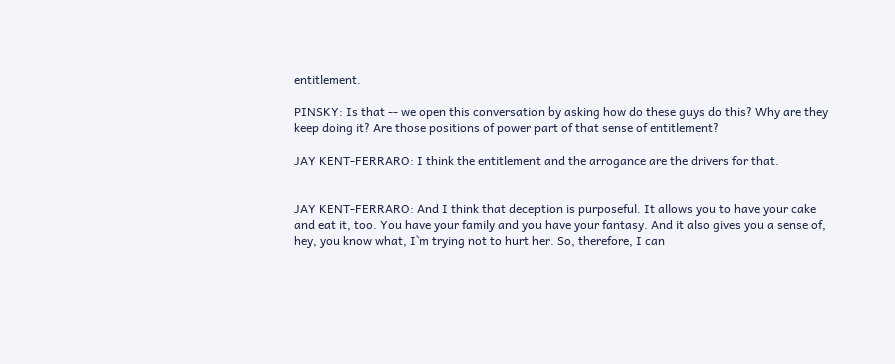entitlement.

PINSKY: Is that -- we open this conversation by asking how do these guys do this? Why are they keep doing it? Are those positions of power part of that sense of entitlement?

JAY KENT-FERRARO: I think the entitlement and the arrogance are the drivers for that.


JAY KENT-FERRARO: And I think that deception is purposeful. It allows you to have your cake and eat it, too. You have your family and you have your fantasy. And it also gives you a sense of, hey, you know what, I`m trying not to hurt her. So, therefore, I can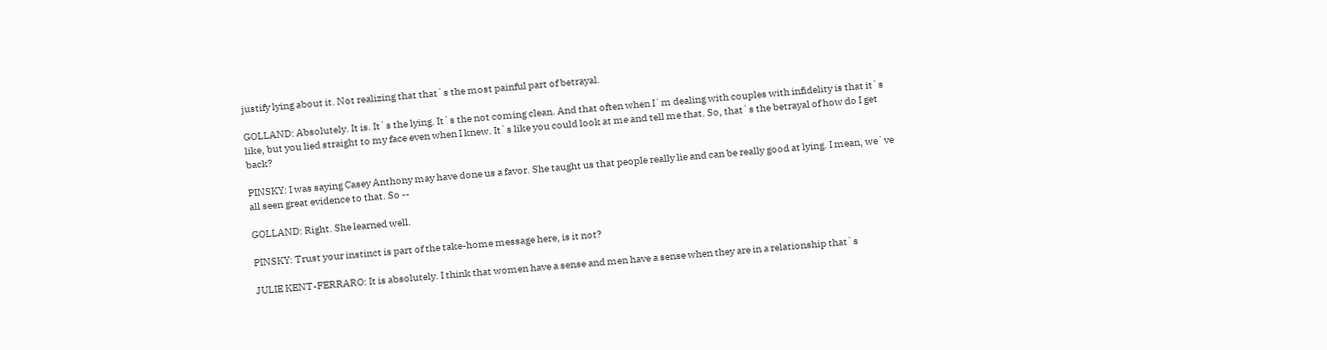justify lying about it. Not realizing that that`s the most painful part of betrayal.

GOLLAND: Absolutely. It is. It`s the lying. It`s the not coming clean. And that often when I`m dealing with couples with infidelity is that it`s like, but you lied straight to my face even when I knew. It`s like you could look at me and tell me that. So, that`s the betrayal of how do I get back?

PINSKY: I was saying Casey Anthony may have done us a favor. She taught us that people really lie and can be really good at lying. I mean, we`ve all seen great evidence to that. So --

GOLLAND: Right. She learned well.

PINSKY: Trust your instinct is part of the take-home message here, is it not?

JULIE KENT-FERRARO: It is absolutely. I think that women have a sense and men have a sense when they are in a relationship that`s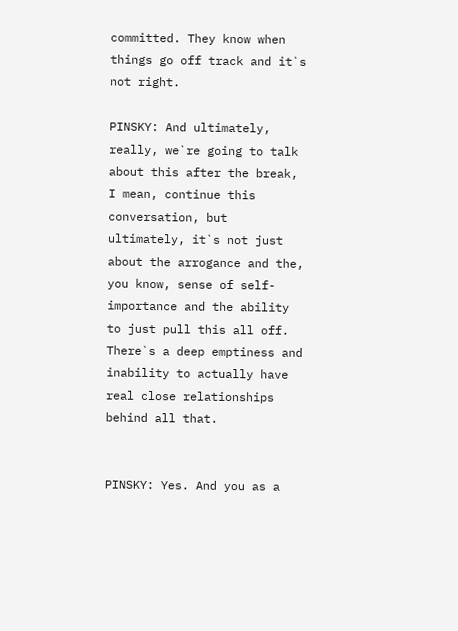committed. They know when things go off track and it`s not right.

PINSKY: And ultimately, really, we`re going to talk about this after the break, I mean, continue this conversation, but ultimately, it`s not just about the arrogance and the, you know, sense of self-importance and the ability to just pull this all off. There`s a deep emptiness and inability to actually have real close relationships behind all that.


PINSKY: Yes. And you as a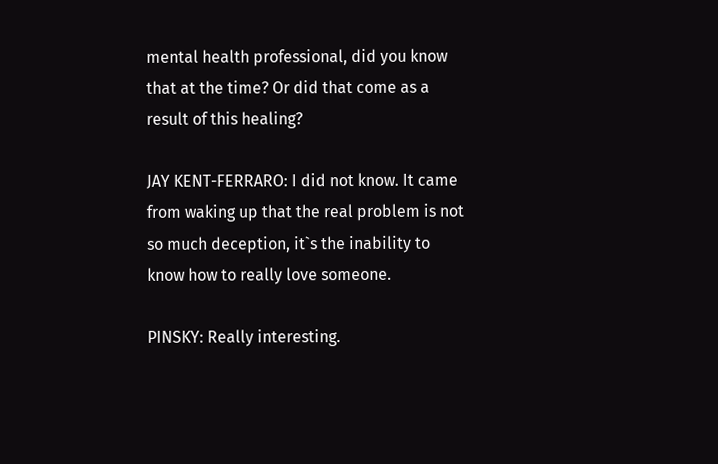mental health professional, did you know that at the time? Or did that come as a result of this healing?

JAY KENT-FERRARO: I did not know. It came from waking up that the real problem is not so much deception, it`s the inability to know how to really love someone.

PINSKY: Really interesting.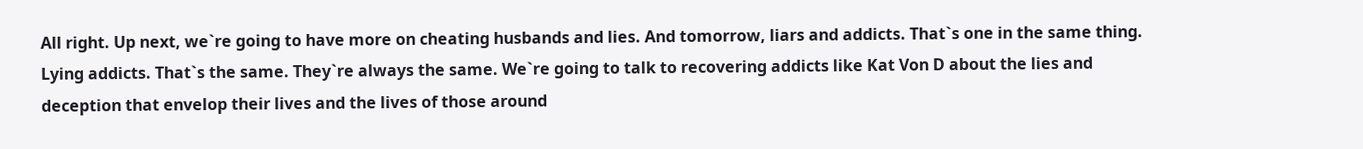All right. Up next, we`re going to have more on cheating husbands and lies. And tomorrow, liars and addicts. That`s one in the same thing. Lying addicts. That`s the same. They`re always the same. We`re going to talk to recovering addicts like Kat Von D about the lies and deception that envelop their lives and the lives of those around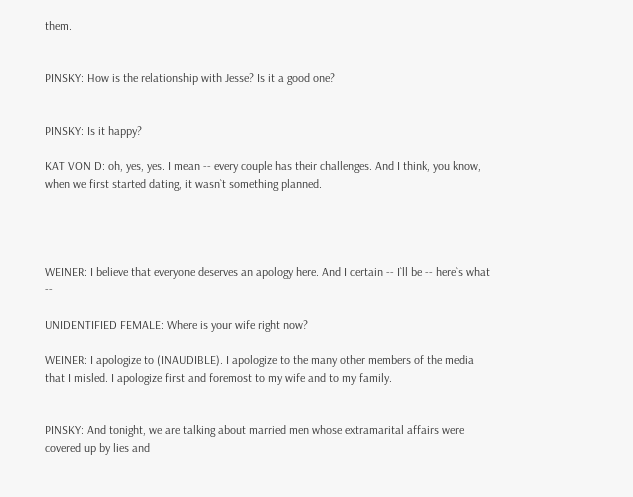them.


PINSKY: How is the relationship with Jesse? Is it a good one?


PINSKY: Is it happy?

KAT VON D: oh, yes, yes. I mean -- every couple has their challenges. And I think, you know, when we first started dating, it wasn`t something planned.




WEINER: I believe that everyone deserves an apology here. And I certain -- I`ll be -- here`s what --

UNIDENTIFIED FEMALE: Where is your wife right now?

WEINER: I apologize to (INAUDIBLE). I apologize to the many other members of the media that I misled. I apologize first and foremost to my wife and to my family.


PINSKY: And tonight, we are talking about married men whose extramarital affairs were covered up by lies and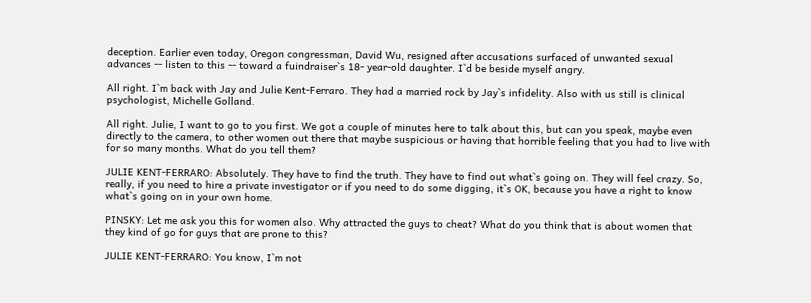deception. Earlier even today, Oregon congressman, David Wu, resigned after accusations surfaced of unwanted sexual advances -- listen to this -- toward a fuindraiser`s 18- year-old daughter. I`d be beside myself angry.

All right. I`m back with Jay and Julie Kent-Ferraro. They had a married rock by Jay`s infidelity. Also with us still is clinical psychologist, Michelle Golland.

All right. Julie, I want to go to you first. We got a couple of minutes here to talk about this, but can you speak, maybe even directly to the camera, to other women out there that maybe suspicious or having that horrible feeling that you had to live with for so many months. What do you tell them?

JULIE KENT-FERRARO: Absolutely. They have to find the truth. They have to find out what`s going on. They will feel crazy. So, really, if you need to hire a private investigator or if you need to do some digging, it`s OK, because you have a right to know what`s going on in your own home.

PINSKY: Let me ask you this for women also. Why attracted the guys to cheat? What do you think that is about women that they kind of go for guys that are prone to this?

JULIE KENT-FERRARO: You know, I`m not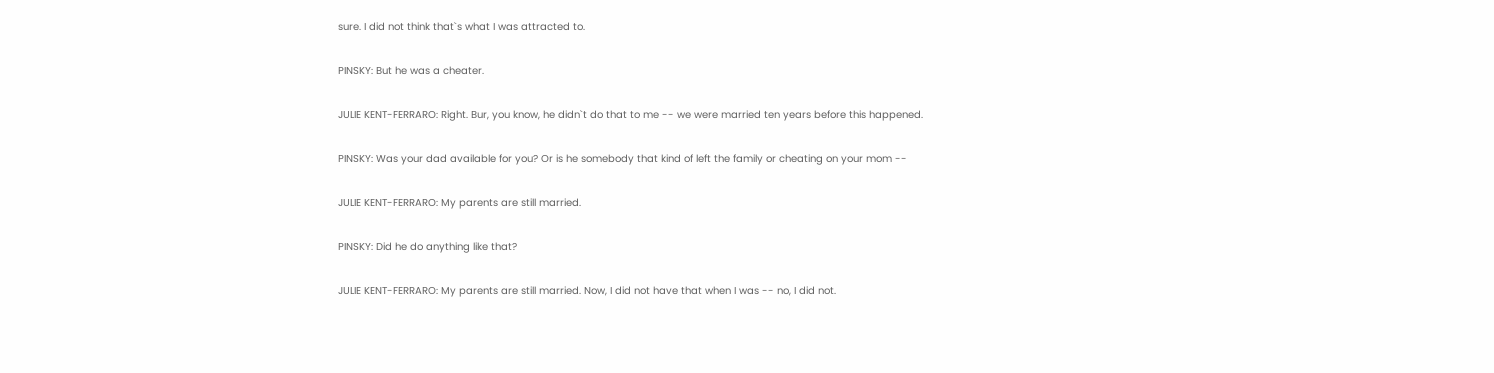sure. I did not think that`s what I was attracted to.

PINSKY: But he was a cheater.

JULIE KENT-FERRARO: Right. Bur, you know, he didn`t do that to me -- we were married ten years before this happened.

PINSKY: Was your dad available for you? Or is he somebody that kind of left the family or cheating on your mom --

JULIE KENT-FERRARO: My parents are still married.

PINSKY: Did he do anything like that?

JULIE KENT-FERRARO: My parents are still married. Now, I did not have that when I was -- no, I did not.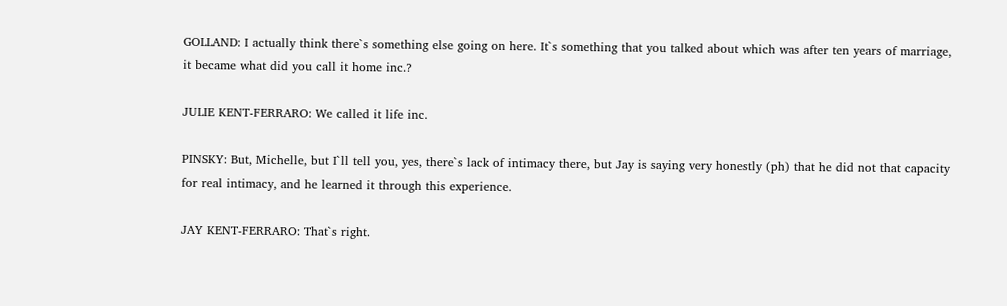GOLLAND: I actually think there`s something else going on here. It`s something that you talked about which was after ten years of marriage, it became what did you call it home inc.?

JULIE KENT-FERRARO: We called it life inc.

PINSKY: But, Michelle, but I`ll tell you, yes, there`s lack of intimacy there, but Jay is saying very honestly (ph) that he did not that capacity for real intimacy, and he learned it through this experience.

JAY KENT-FERRARO: That`s right.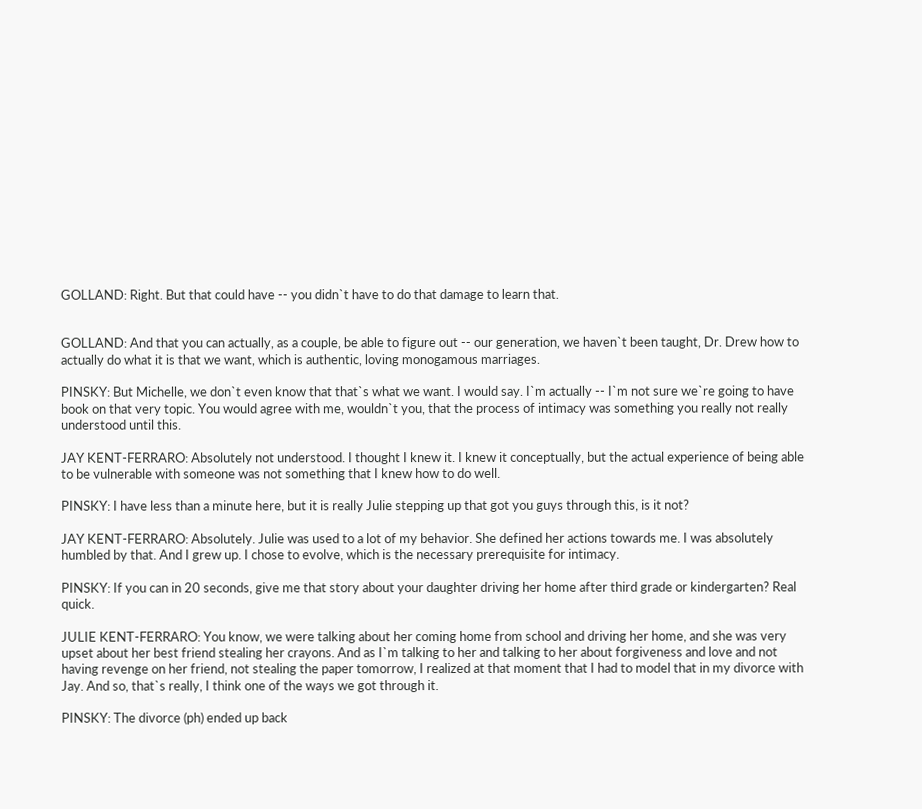GOLLAND: Right. But that could have -- you didn`t have to do that damage to learn that.


GOLLAND: And that you can actually, as a couple, be able to figure out -- our generation, we haven`t been taught, Dr. Drew how to actually do what it is that we want, which is authentic, loving monogamous marriages.

PINSKY: But Michelle, we don`t even know that that`s what we want. I would say. I`m actually -- I`m not sure we`re going to have book on that very topic. You would agree with me, wouldn`t you, that the process of intimacy was something you really not really understood until this.

JAY KENT-FERRARO: Absolutely not understood. I thought I knew it. I knew it conceptually, but the actual experience of being able to be vulnerable with someone was not something that I knew how to do well.

PINSKY: I have less than a minute here, but it is really Julie stepping up that got you guys through this, is it not?

JAY KENT-FERRARO: Absolutely. Julie was used to a lot of my behavior. She defined her actions towards me. I was absolutely humbled by that. And I grew up. I chose to evolve, which is the necessary prerequisite for intimacy.

PINSKY: If you can in 20 seconds, give me that story about your daughter driving her home after third grade or kindergarten? Real quick.

JULIE KENT-FERRARO: You know, we were talking about her coming home from school and driving her home, and she was very upset about her best friend stealing her crayons. And as I`m talking to her and talking to her about forgiveness and love and not having revenge on her friend, not stealing the paper tomorrow, I realized at that moment that I had to model that in my divorce with Jay. And so, that`s really, I think one of the ways we got through it.

PINSKY: The divorce (ph) ended up back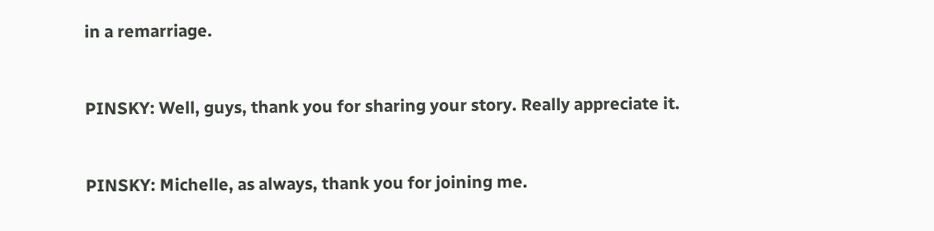in a remarriage.


PINSKY: Well, guys, thank you for sharing your story. Really appreciate it.


PINSKY: Michelle, as always, thank you for joining me.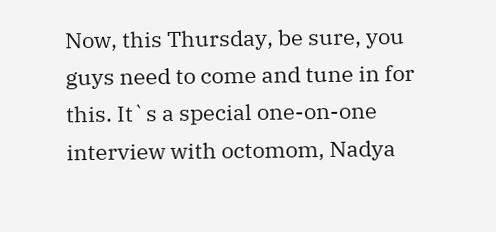Now, this Thursday, be sure, you guys need to come and tune in for this. It`s a special one-on-one interview with octomom, Nadya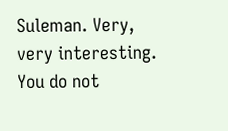Suleman. Very, very interesting. You do not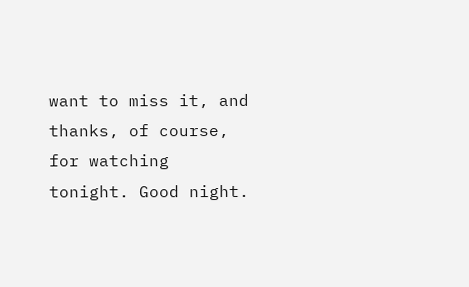want to miss it, and thanks, of course, for watching tonight. Good night.